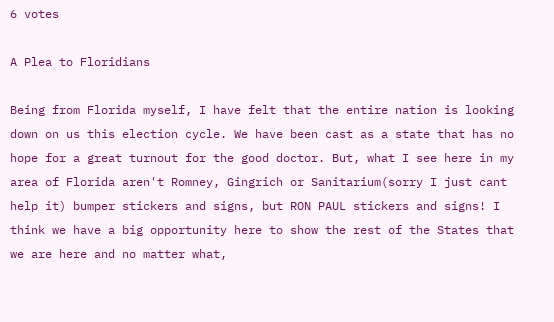6 votes

A Plea to Floridians

Being from Florida myself, I have felt that the entire nation is looking down on us this election cycle. We have been cast as a state that has no hope for a great turnout for the good doctor. But, what I see here in my area of Florida aren't Romney, Gingrich or Sanitarium(sorry I just cant help it) bumper stickers and signs, but RON PAUL stickers and signs! I think we have a big opportunity here to show the rest of the States that we are here and no matter what,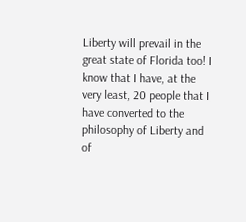Liberty will prevail in the great state of Florida too! I know that I have, at the very least, 20 people that I have converted to the philosophy of Liberty and of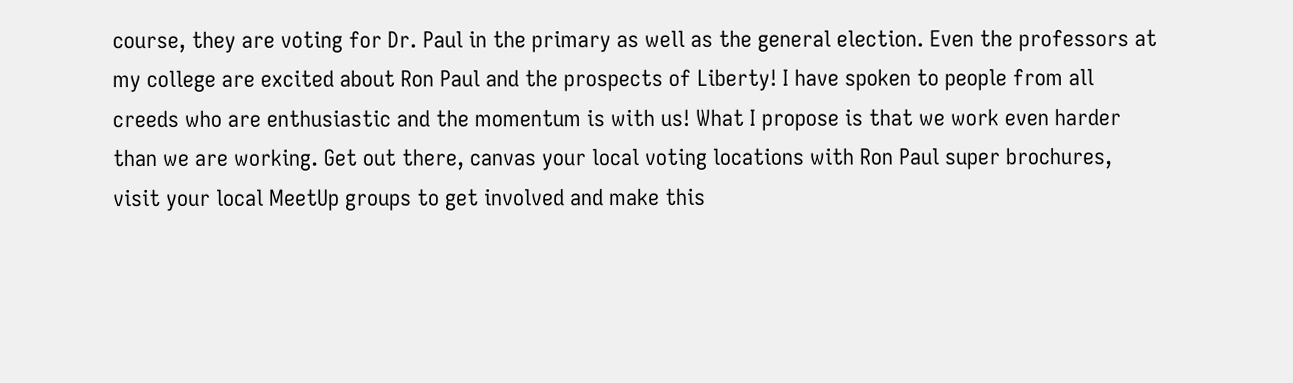course, they are voting for Dr. Paul in the primary as well as the general election. Even the professors at my college are excited about Ron Paul and the prospects of Liberty! I have spoken to people from all creeds who are enthusiastic and the momentum is with us! What I propose is that we work even harder than we are working. Get out there, canvas your local voting locations with Ron Paul super brochures, visit your local MeetUp groups to get involved and make this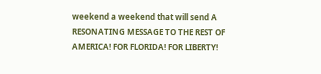weekend a weekend that will send A RESONATING MESSAGE TO THE REST OF AMERICA! FOR FLORIDA! FOR LIBERTY!